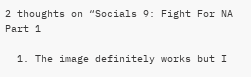2 thoughts on “Socials 9: Fight For NA Part 1

  1. The image definitely works but I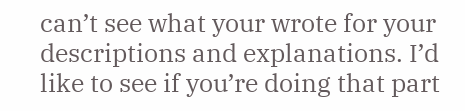can’t see what your wrote for your descriptions and explanations. I’d like to see if you’re doing that part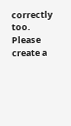correctly too. Please create a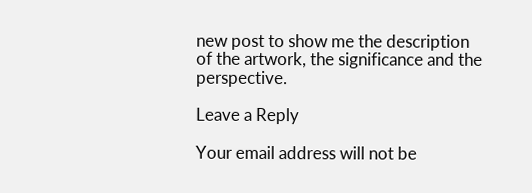new post to show me the description of the artwork, the significance and the perspective.

Leave a Reply

Your email address will not be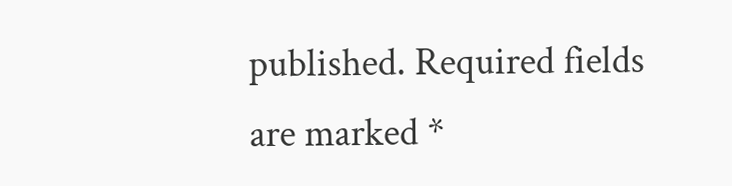published. Required fields are marked *